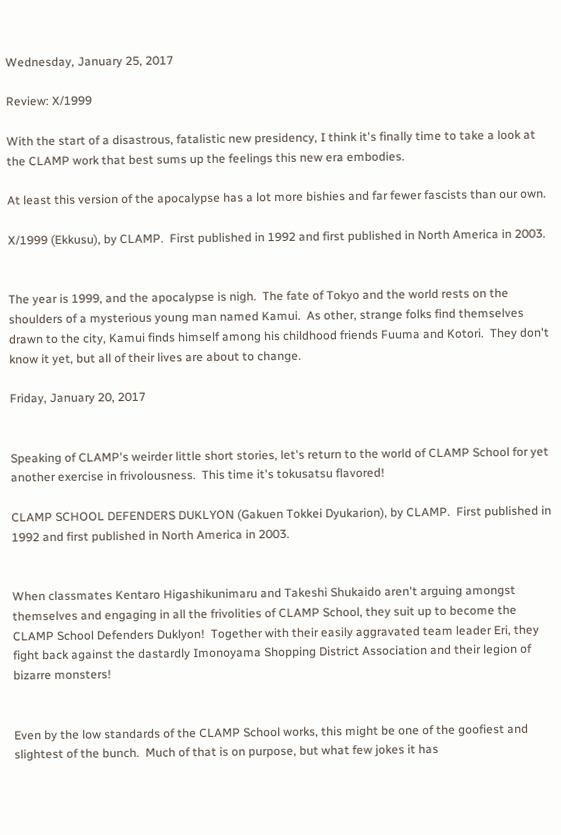Wednesday, January 25, 2017

Review: X/1999

With the start of a disastrous, fatalistic new presidency, I think it's finally time to take a look at the CLAMP work that best sums up the feelings this new era embodies.

At least this version of the apocalypse has a lot more bishies and far fewer fascists than our own.

X/1999 (Ekkusu), by CLAMP.  First published in 1992 and first published in North America in 2003.


The year is 1999, and the apocalypse is nigh.  The fate of Tokyo and the world rests on the shoulders of a mysterious young man named Kamui.  As other, strange folks find themselves drawn to the city, Kamui finds himself among his childhood friends Fuuma and Kotori.  They don't know it yet, but all of their lives are about to change.

Friday, January 20, 2017


Speaking of CLAMP's weirder little short stories, let's return to the world of CLAMP School for yet another exercise in frivolousness.  This time it's tokusatsu flavored!

CLAMP SCHOOL DEFENDERS DUKLYON (Gakuen Tokkei Dyukarion), by CLAMP.  First published in 1992 and first published in North America in 2003.


When classmates Kentaro Higashikunimaru and Takeshi Shukaido aren't arguing amongst themselves and engaging in all the frivolities of CLAMP School, they suit up to become the CLAMP School Defenders Duklyon!  Together with their easily aggravated team leader Eri, they fight back against the dastardly Imonoyama Shopping District Association and their legion of bizarre monsters!


Even by the low standards of the CLAMP School works, this might be one of the goofiest and slightest of the bunch.  Much of that is on purpose, but what few jokes it has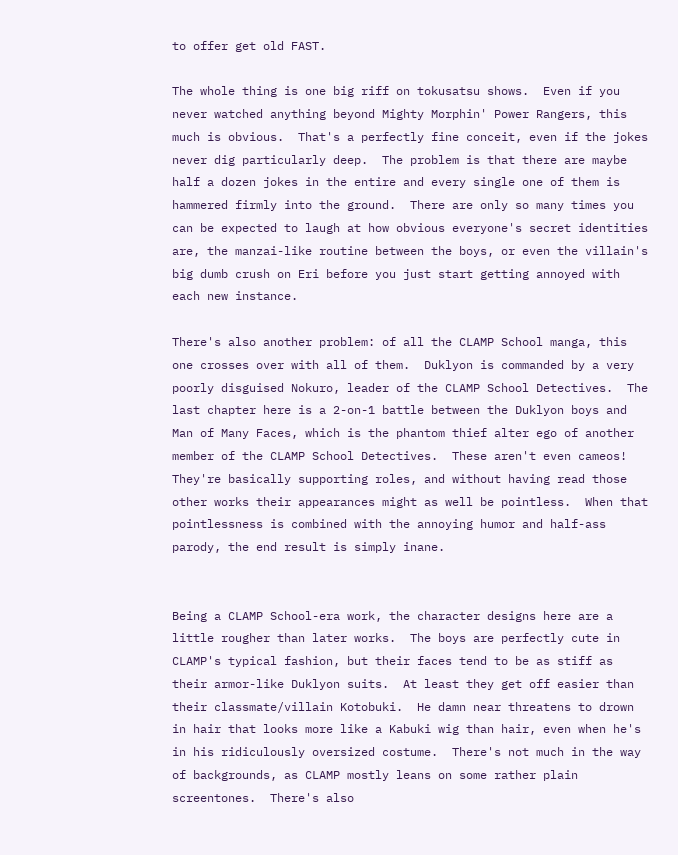to offer get old FAST.

The whole thing is one big riff on tokusatsu shows.  Even if you never watched anything beyond Mighty Morphin' Power Rangers, this much is obvious.  That's a perfectly fine conceit, even if the jokes never dig particularly deep.  The problem is that there are maybe half a dozen jokes in the entire and every single one of them is hammered firmly into the ground.  There are only so many times you can be expected to laugh at how obvious everyone's secret identities are, the manzai-like routine between the boys, or even the villain's big dumb crush on Eri before you just start getting annoyed with each new instance.

There's also another problem: of all the CLAMP School manga, this one crosses over with all of them.  Duklyon is commanded by a very poorly disguised Nokuro, leader of the CLAMP School Detectives.  The last chapter here is a 2-on-1 battle between the Duklyon boys and Man of Many Faces, which is the phantom thief alter ego of another member of the CLAMP School Detectives.  These aren't even cameos!  They're basically supporting roles, and without having read those other works their appearances might as well be pointless.  When that pointlessness is combined with the annoying humor and half-ass parody, the end result is simply inane.


Being a CLAMP School-era work, the character designs here are a little rougher than later works.  The boys are perfectly cute in CLAMP's typical fashion, but their faces tend to be as stiff as their armor-like Duklyon suits.  At least they get off easier than their classmate/villain Kotobuki.  He damn near threatens to drown in hair that looks more like a Kabuki wig than hair, even when he's in his ridiculously oversized costume.  There's not much in the way of backgrounds, as CLAMP mostly leans on some rather plain screentones.  There's also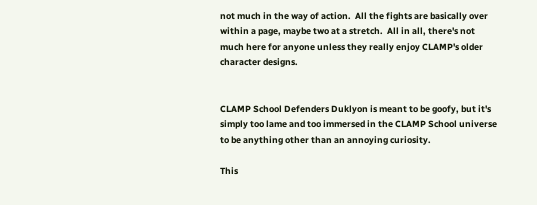not much in the way of action.  All the fights are basically over within a page, maybe two at a stretch.  All in all, there's not much here for anyone unless they really enjoy CLAMP's older character designs.


CLAMP School Defenders Duklyon is meant to be goofy, but it's simply too lame and too immersed in the CLAMP School universe to be anything other than an annoying curiosity.

This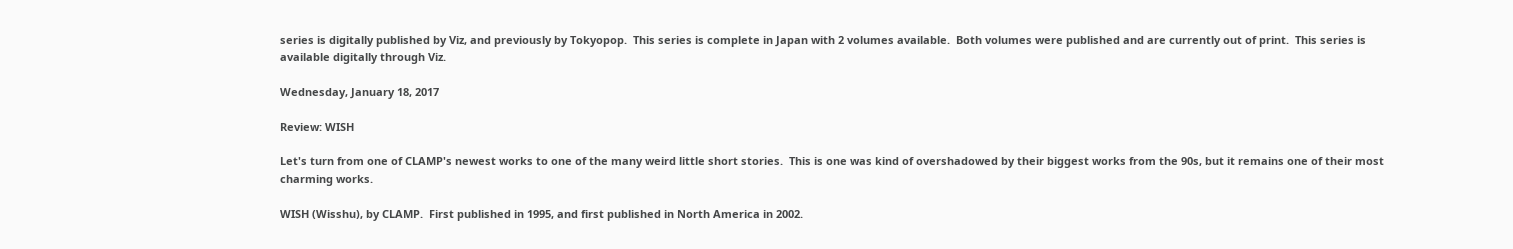series is digitally published by Viz, and previously by Tokyopop.  This series is complete in Japan with 2 volumes available.  Both volumes were published and are currently out of print.  This series is available digitally through Viz.

Wednesday, January 18, 2017

Review: WISH

Let's turn from one of CLAMP's newest works to one of the many weird little short stories.  This is one was kind of overshadowed by their biggest works from the 90s, but it remains one of their most charming works.

WISH (Wisshu), by CLAMP.  First published in 1995, and first published in North America in 2002.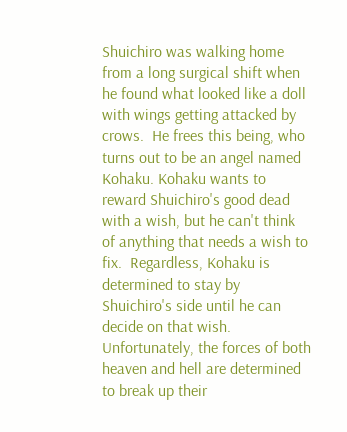Shuichiro was walking home from a long surgical shift when he found what looked like a doll with wings getting attacked by crows.  He frees this being, who turns out to be an angel named Kohaku. Kohaku wants to reward Shuichiro's good dead with a wish, but he can't think of anything that needs a wish to fix.  Regardless, Kohaku is determined to stay by Shuichiro's side until he can decide on that wish.  Unfortunately, the forces of both heaven and hell are determined to break up their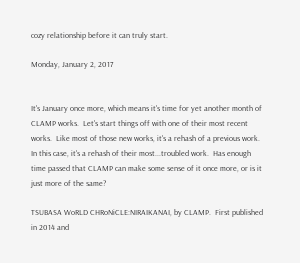cozy relationship before it can truly start.

Monday, January 2, 2017


It's January once more, which means it's time for yet another month of CLAMP works.  Let's start things off with one of their most recent works.  Like most of those new works, it's a rehash of a previous work.  In this case, it's a rehash of their most...troubled work.  Has enough time passed that CLAMP can make some sense of it once more, or is it just more of the same?

TSUBASA WoRLD CHRoNiCLE:NIRAIKANAI, by CLAMP.  First published in 2014 and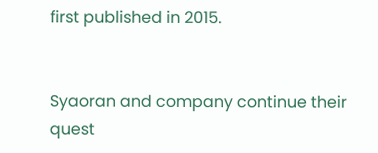first published in 2015.


Syaoran and company continue their quest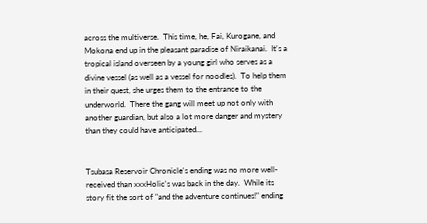across the multiverse.  This time, he, Fai, Kurogane, and Mokona end up in the pleasant paradise of Niraikanai.  It's a tropical island overseen by a young girl who serves as a divine vessel (as well as a vessel for noodles).  To help them in their quest, she urges them to the entrance to the underworld.  There the gang will meet up not only with another guardian, but also a lot more danger and mystery than they could have anticipated...


Tsubasa Reservoir Chronicle's ending was no more well-received than xxxHolic's was back in the day.  While its story fit the sort of "and the adventure continues!" ending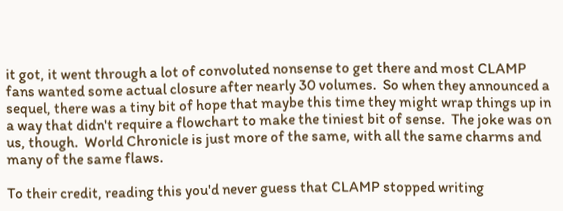it got, it went through a lot of convoluted nonsense to get there and most CLAMP fans wanted some actual closure after nearly 30 volumes.  So when they announced a sequel, there was a tiny bit of hope that maybe this time they might wrap things up in a way that didn't require a flowchart to make the tiniest bit of sense.  The joke was on us, though.  World Chronicle is just more of the same, with all the same charms and many of the same flaws.

To their credit, reading this you'd never guess that CLAMP stopped writing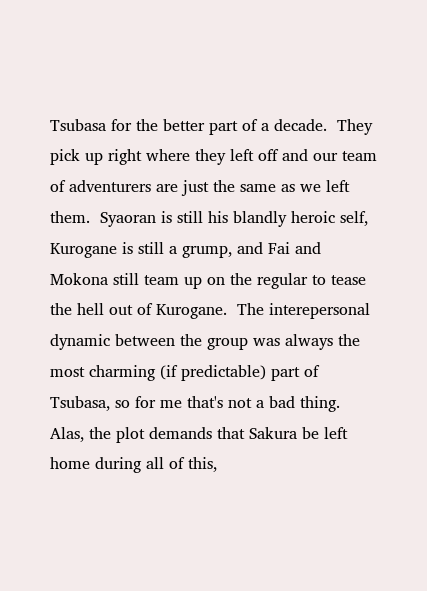Tsubasa for the better part of a decade.  They pick up right where they left off and our team of adventurers are just the same as we left them.  Syaoran is still his blandly heroic self, Kurogane is still a grump, and Fai and Mokona still team up on the regular to tease the hell out of Kurogane.  The interepersonal dynamic between the group was always the most charming (if predictable) part of Tsubasa, so for me that's not a bad thing.  Alas, the plot demands that Sakura be left home during all of this,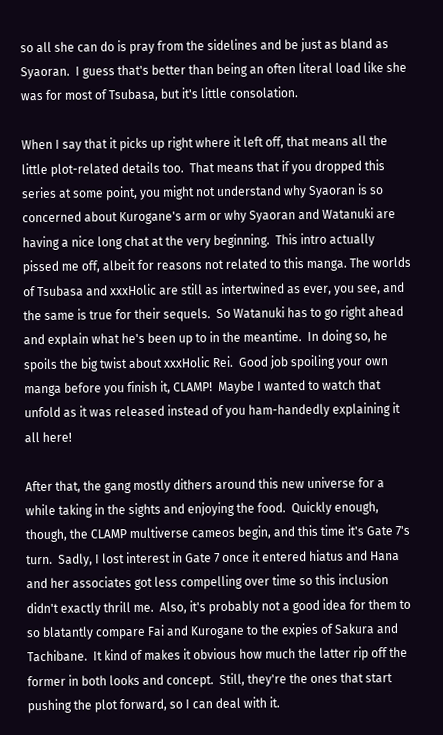so all she can do is pray from the sidelines and be just as bland as Syaoran.  I guess that's better than being an often literal load like she was for most of Tsubasa, but it's little consolation.

When I say that it picks up right where it left off, that means all the little plot-related details too.  That means that if you dropped this series at some point, you might not understand why Syaoran is so concerned about Kurogane's arm or why Syaoran and Watanuki are having a nice long chat at the very beginning.  This intro actually pissed me off, albeit for reasons not related to this manga. The worlds of Tsubasa and xxxHolic are still as intertwined as ever, you see, and the same is true for their sequels.  So Watanuki has to go right ahead and explain what he's been up to in the meantime.  In doing so, he spoils the big twist about xxxHolic Rei.  Good job spoiling your own manga before you finish it, CLAMP!  Maybe I wanted to watch that unfold as it was released instead of you ham-handedly explaining it all here!

After that, the gang mostly dithers around this new universe for a while taking in the sights and enjoying the food.  Quickly enough, though, the CLAMP multiverse cameos begin, and this time it's Gate 7's turn.  Sadly, I lost interest in Gate 7 once it entered hiatus and Hana and her associates got less compelling over time so this inclusion didn't exactly thrill me.  Also, it's probably not a good idea for them to so blatantly compare Fai and Kurogane to the expies of Sakura and Tachibane.  It kind of makes it obvious how much the latter rip off the former in both looks and concept.  Still, they're the ones that start pushing the plot forward, so I can deal with it.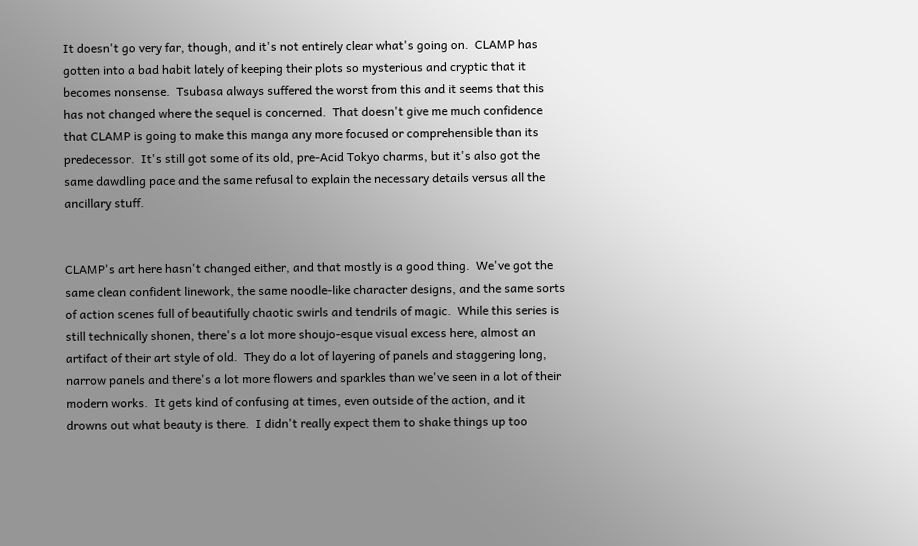It doesn't go very far, though, and it's not entirely clear what's going on.  CLAMP has gotten into a bad habit lately of keeping their plots so mysterious and cryptic that it becomes nonsense.  Tsubasa always suffered the worst from this and it seems that this has not changed where the sequel is concerned.  That doesn't give me much confidence that CLAMP is going to make this manga any more focused or comprehensible than its predecessor.  It's still got some of its old, pre-Acid Tokyo charms, but it's also got the same dawdling pace and the same refusal to explain the necessary details versus all the ancillary stuff.


CLAMP's art here hasn't changed either, and that mostly is a good thing.  We've got the same clean confident linework, the same noodle-like character designs, and the same sorts of action scenes full of beautifully chaotic swirls and tendrils of magic.  While this series is still technically shonen, there's a lot more shoujo-esque visual excess here, almost an artifact of their art style of old.  They do a lot of layering of panels and staggering long, narrow panels and there's a lot more flowers and sparkles than we've seen in a lot of their modern works.  It gets kind of confusing at times, even outside of the action, and it drowns out what beauty is there.  I didn't really expect them to shake things up too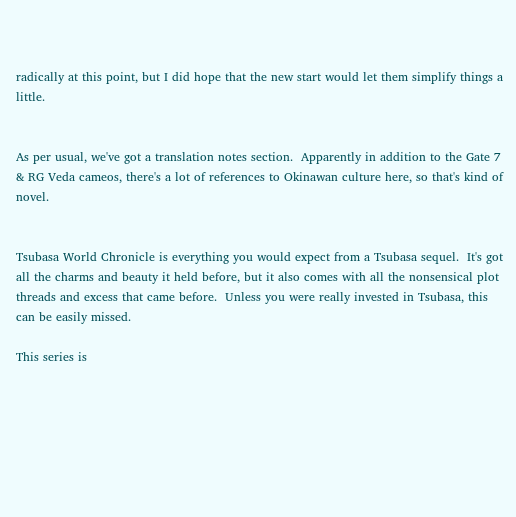radically at this point, but I did hope that the new start would let them simplify things a little.


As per usual, we've got a translation notes section.  Apparently in addition to the Gate 7 & RG Veda cameos, there's a lot of references to Okinawan culture here, so that's kind of novel.


Tsubasa World Chronicle is everything you would expect from a Tsubasa sequel.  It's got all the charms and beauty it held before, but it also comes with all the nonsensical plot threads and excess that came before.  Unless you were really invested in Tsubasa, this can be easily missed.

This series is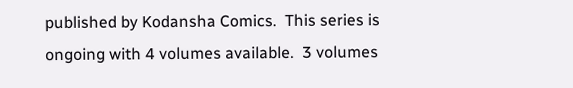published by Kodansha Comics.  This series is ongoing with 4 volumes available.  3 volumes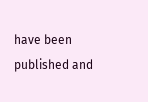have been published and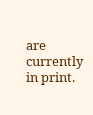are currently in print.